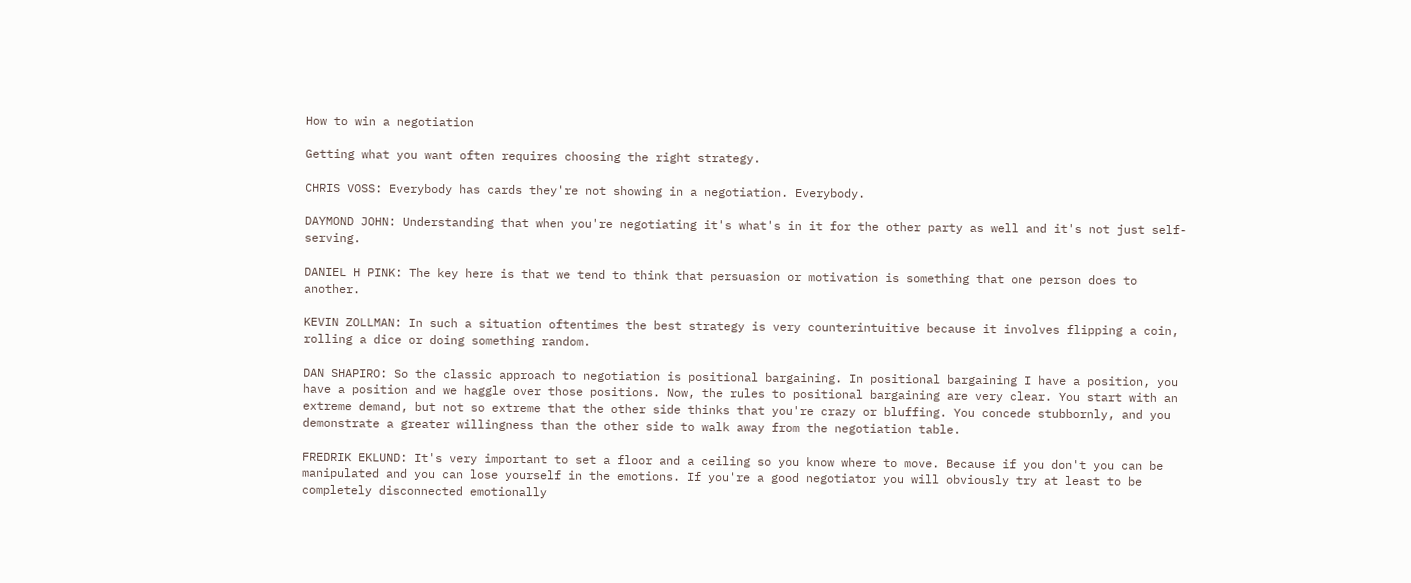How to win a negotiation

Getting what you want often requires choosing the right strategy.

CHRIS VOSS: Everybody has cards they're not showing in a negotiation. Everybody.

DAYMOND JOHN: Understanding that when you're negotiating it's what's in it for the other party as well and it's not just self-serving.

DANIEL H PINK: The key here is that we tend to think that persuasion or motivation is something that one person does to another.

KEVIN ZOLLMAN: In such a situation oftentimes the best strategy is very counterintuitive because it involves flipping a coin, rolling a dice or doing something random.

DAN SHAPIRO: So the classic approach to negotiation is positional bargaining. In positional bargaining I have a position, you have a position and we haggle over those positions. Now, the rules to positional bargaining are very clear. You start with an extreme demand, but not so extreme that the other side thinks that you're crazy or bluffing. You concede stubbornly, and you demonstrate a greater willingness than the other side to walk away from the negotiation table.

FREDRIK EKLUND: It's very important to set a floor and a ceiling so you know where to move. Because if you don't you can be manipulated and you can lose yourself in the emotions. If you're a good negotiator you will obviously try at least to be completely disconnected emotionally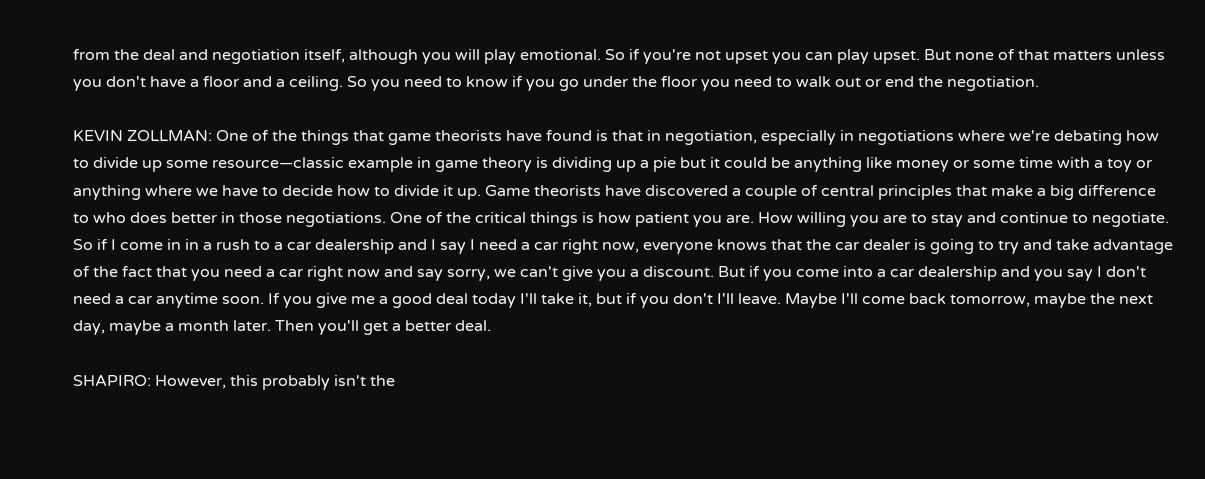from the deal and negotiation itself, although you will play emotional. So if you're not upset you can play upset. But none of that matters unless you don't have a floor and a ceiling. So you need to know if you go under the floor you need to walk out or end the negotiation.

KEVIN ZOLLMAN: One of the things that game theorists have found is that in negotiation, especially in negotiations where we're debating how to divide up some resource—classic example in game theory is dividing up a pie but it could be anything like money or some time with a toy or anything where we have to decide how to divide it up. Game theorists have discovered a couple of central principles that make a big difference to who does better in those negotiations. One of the critical things is how patient you are. How willing you are to stay and continue to negotiate. So if I come in in a rush to a car dealership and I say I need a car right now, everyone knows that the car dealer is going to try and take advantage of the fact that you need a car right now and say sorry, we can't give you a discount. But if you come into a car dealership and you say I don't need a car anytime soon. If you give me a good deal today I'll take it, but if you don't I'll leave. Maybe I'll come back tomorrow, maybe the next day, maybe a month later. Then you'll get a better deal.

SHAPIRO: However, this probably isn't the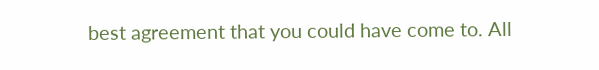best agreement that you could have come to. All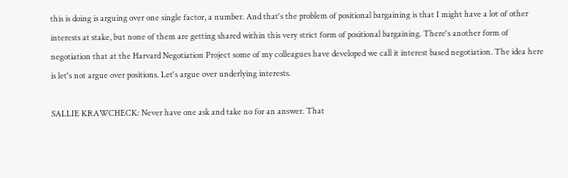this is doing is arguing over one single factor, a number. And that's the problem of positional bargaining is that I might have a lot of other interests at stake, but none of them are getting shared within this very strict form of positional bargaining. There's another form of negotiation that at the Harvard Negotiation Project some of my colleagues have developed we call it interest based negotiation. The idea here is let's not argue over positions. Let's argue over underlying interests.

SALLIE KRAWCHECK: Never have one ask and take no for an answer. That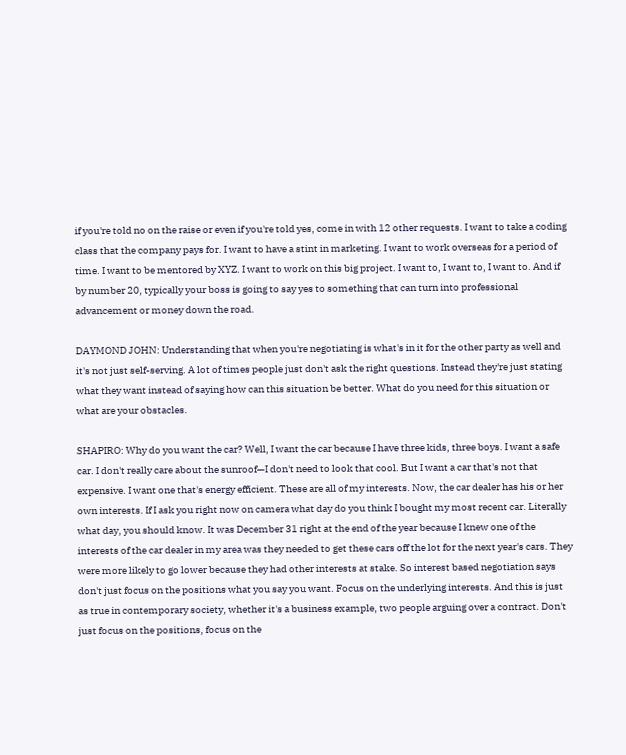if you're told no on the raise or even if you're told yes, come in with 12 other requests. I want to take a coding class that the company pays for. I want to have a stint in marketing. I want to work overseas for a period of time. I want to be mentored by XYZ. I want to work on this big project. I want to, I want to, I want to. And if by number 20, typically your boss is going to say yes to something that can turn into professional advancement or money down the road.

DAYMOND JOHN: Understanding that when you're negotiating is what's in it for the other party as well and it's not just self-serving. A lot of times people just don't ask the right questions. Instead they're just stating what they want instead of saying how can this situation be better. What do you need for this situation or what are your obstacles.

SHAPIRO: Why do you want the car? Well, I want the car because I have three kids, three boys. I want a safe car. I don't really care about the sunroof—I don't need to look that cool. But I want a car that's not that expensive. I want one that's energy efficient. These are all of my interests. Now, the car dealer has his or her own interests. If I ask you right now on camera what day do you think I bought my most recent car. Literally what day, you should know. It was December 31 right at the end of the year because I knew one of the interests of the car dealer in my area was they needed to get these cars off the lot for the next year's cars. They were more likely to go lower because they had other interests at stake. So interest based negotiation says don't just focus on the positions what you say you want. Focus on the underlying interests. And this is just as true in contemporary society, whether it's a business example, two people arguing over a contract. Don't just focus on the positions, focus on the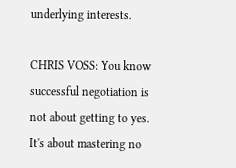underlying interests.

CHRIS VOSS: You know successful negotiation is not about getting to yes. It's about mastering no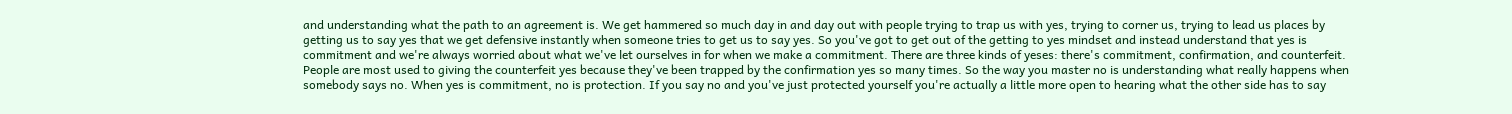and understanding what the path to an agreement is. We get hammered so much day in and day out with people trying to trap us with yes, trying to corner us, trying to lead us places by getting us to say yes that we get defensive instantly when someone tries to get us to say yes. So you've got to get out of the getting to yes mindset and instead understand that yes is commitment and we're always worried about what we've let ourselves in for when we make a commitment. There are three kinds of yeses: there's commitment, confirmation, and counterfeit. People are most used to giving the counterfeit yes because they've been trapped by the confirmation yes so many times. So the way you master no is understanding what really happens when somebody says no. When yes is commitment, no is protection. If you say no and you've just protected yourself you're actually a little more open to hearing what the other side has to say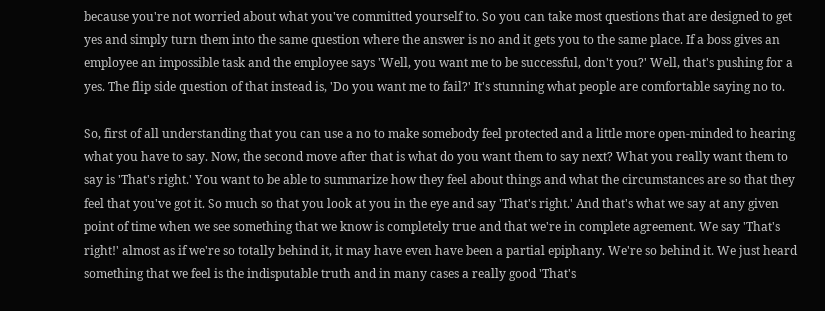because you're not worried about what you've committed yourself to. So you can take most questions that are designed to get yes and simply turn them into the same question where the answer is no and it gets you to the same place. If a boss gives an employee an impossible task and the employee says 'Well, you want me to be successful, don't you?' Well, that's pushing for a yes. The flip side question of that instead is, 'Do you want me to fail?' It's stunning what people are comfortable saying no to.

So, first of all understanding that you can use a no to make somebody feel protected and a little more open-minded to hearing what you have to say. Now, the second move after that is what do you want them to say next? What you really want them to say is 'That's right.' You want to be able to summarize how they feel about things and what the circumstances are so that they feel that you've got it. So much so that you look at you in the eye and say 'That's right.' And that's what we say at any given point of time when we see something that we know is completely true and that we're in complete agreement. We say 'That's right!' almost as if we're so totally behind it, it may have even have been a partial epiphany. We're so behind it. We just heard something that we feel is the indisputable truth and in many cases a really good 'That's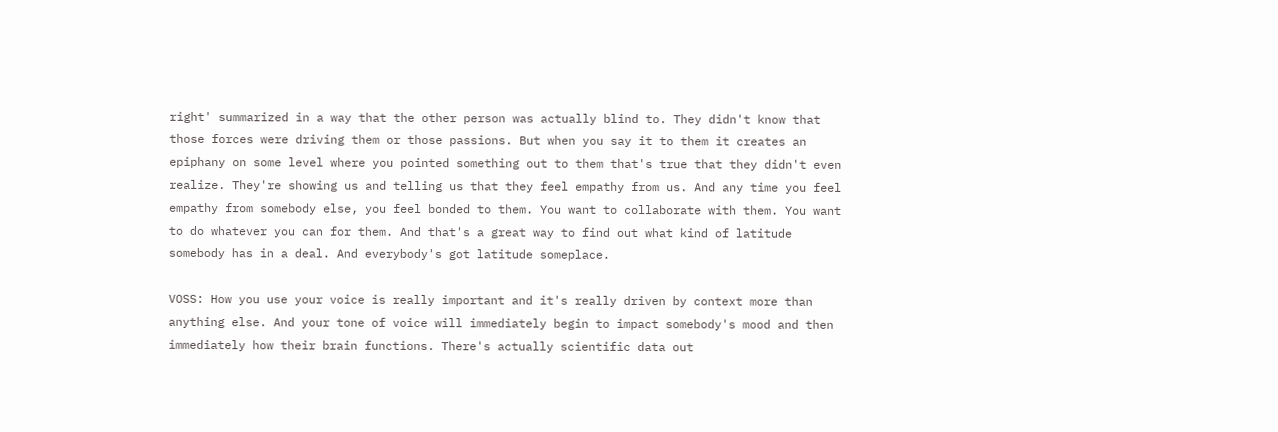right' summarized in a way that the other person was actually blind to. They didn't know that those forces were driving them or those passions. But when you say it to them it creates an epiphany on some level where you pointed something out to them that's true that they didn't even realize. They're showing us and telling us that they feel empathy from us. And any time you feel empathy from somebody else, you feel bonded to them. You want to collaborate with them. You want to do whatever you can for them. And that's a great way to find out what kind of latitude somebody has in a deal. And everybody's got latitude someplace.

VOSS: How you use your voice is really important and it's really driven by context more than anything else. And your tone of voice will immediately begin to impact somebody's mood and then immediately how their brain functions. There's actually scientific data out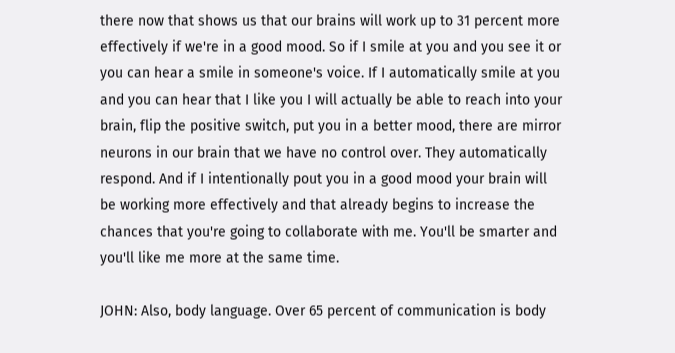there now that shows us that our brains will work up to 31 percent more effectively if we're in a good mood. So if I smile at you and you see it or you can hear a smile in someone's voice. If I automatically smile at you and you can hear that I like you I will actually be able to reach into your brain, flip the positive switch, put you in a better mood, there are mirror neurons in our brain that we have no control over. They automatically respond. And if I intentionally pout you in a good mood your brain will be working more effectively and that already begins to increase the chances that you're going to collaborate with me. You'll be smarter and you'll like me more at the same time.

JOHN: Also, body language. Over 65 percent of communication is body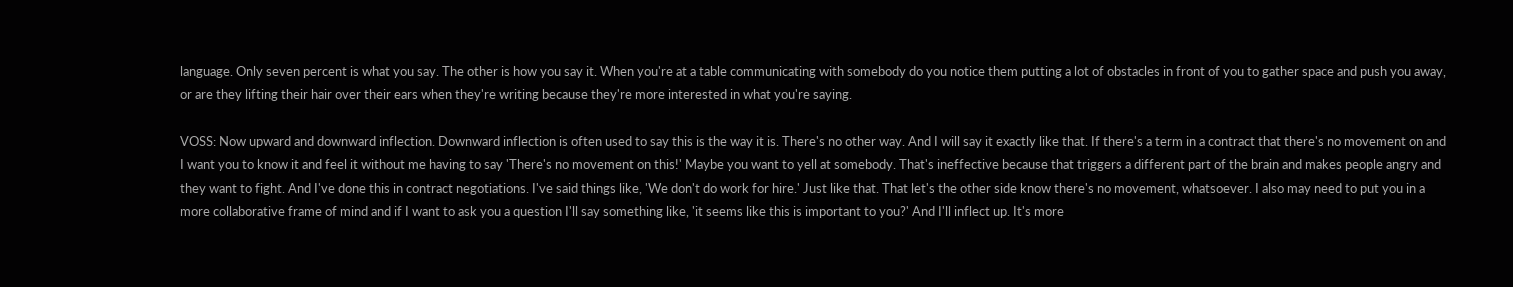language. Only seven percent is what you say. The other is how you say it. When you're at a table communicating with somebody do you notice them putting a lot of obstacles in front of you to gather space and push you away, or are they lifting their hair over their ears when they're writing because they're more interested in what you're saying.

VOSS: Now upward and downward inflection. Downward inflection is often used to say this is the way it is. There's no other way. And I will say it exactly like that. If there's a term in a contract that there's no movement on and I want you to know it and feel it without me having to say 'There's no movement on this!' Maybe you want to yell at somebody. That's ineffective because that triggers a different part of the brain and makes people angry and they want to fight. And I've done this in contract negotiations. I've said things like, 'We don't do work for hire.' Just like that. That let's the other side know there's no movement, whatsoever. I also may need to put you in a more collaborative frame of mind and if I want to ask you a question I'll say something like, 'it seems like this is important to you?' And I'll inflect up. It's more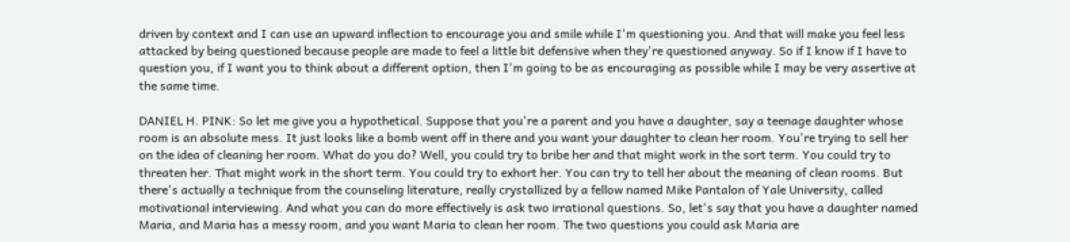driven by context and I can use an upward inflection to encourage you and smile while I'm questioning you. And that will make you feel less attacked by being questioned because people are made to feel a little bit defensive when they're questioned anyway. So if I know if I have to question you, if I want you to think about a different option, then I'm going to be as encouraging as possible while I may be very assertive at the same time.

DANIEL H. PINK: So let me give you a hypothetical. Suppose that you're a parent and you have a daughter, say a teenage daughter whose room is an absolute mess. It just looks like a bomb went off in there and you want your daughter to clean her room. You're trying to sell her on the idea of cleaning her room. What do you do? Well, you could try to bribe her and that might work in the sort term. You could try to threaten her. That might work in the short term. You could try to exhort her. You can try to tell her about the meaning of clean rooms. But there's actually a technique from the counseling literature, really crystallized by a fellow named Mike Pantalon of Yale University, called motivational interviewing. And what you can do more effectively is ask two irrational questions. So, let's say that you have a daughter named Maria, and Maria has a messy room, and you want Maria to clean her room. The two questions you could ask Maria are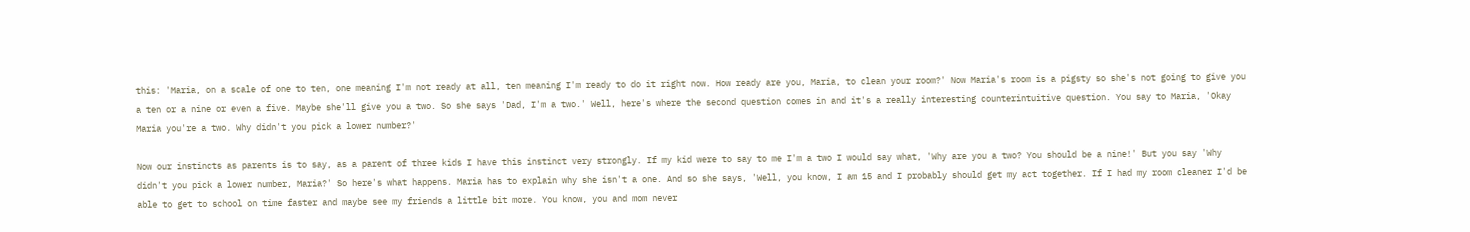this: 'Maria, on a scale of one to ten, one meaning I'm not ready at all, ten meaning I'm ready to do it right now. How ready are you, Maria, to clean your room?' Now Maria's room is a pigsty so she's not going to give you a ten or a nine or even a five. Maybe she'll give you a two. So she says 'Dad, I'm a two.' Well, here's where the second question comes in and it's a really interesting counterintuitive question. You say to Maria, 'Okay Maria you're a two. Why didn't you pick a lower number?'

Now our instincts as parents is to say, as a parent of three kids I have this instinct very strongly. If my kid were to say to me I'm a two I would say what, 'Why are you a two? You should be a nine!' But you say 'Why didn't you pick a lower number, Maria?' So here's what happens. Maria has to explain why she isn't a one. And so she says, 'Well, you know, I am 15 and I probably should get my act together. If I had my room cleaner I'd be able to get to school on time faster and maybe see my friends a little bit more. You know, you and mom never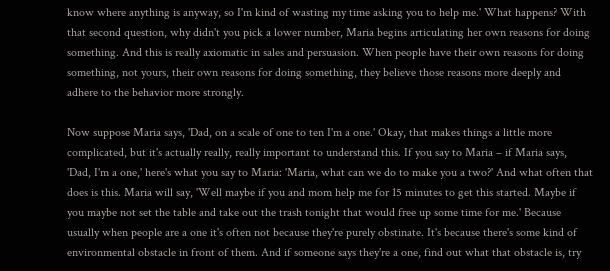know where anything is anyway, so I'm kind of wasting my time asking you to help me.' What happens? With that second question, why didn't you pick a lower number, Maria begins articulating her own reasons for doing something. And this is really axiomatic in sales and persuasion. When people have their own reasons for doing something, not yours, their own reasons for doing something, they believe those reasons more deeply and adhere to the behavior more strongly.

Now suppose Maria says, 'Dad, on a scale of one to ten I'm a one.' Okay, that makes things a little more complicated, but it's actually really, really important to understand this. If you say to Maria – if Maria says, 'Dad, I'm a one,' here's what you say to Maria: 'Maria, what can we do to make you a two?' And what often that does is this. Maria will say, 'Well maybe if you and mom help me for 15 minutes to get this started. Maybe if you maybe not set the table and take out the trash tonight that would free up some time for me.' Because usually when people are a one it's often not because they're purely obstinate. It's because there's some kind of environmental obstacle in front of them. And if someone says they're a one, find out what that obstacle is, try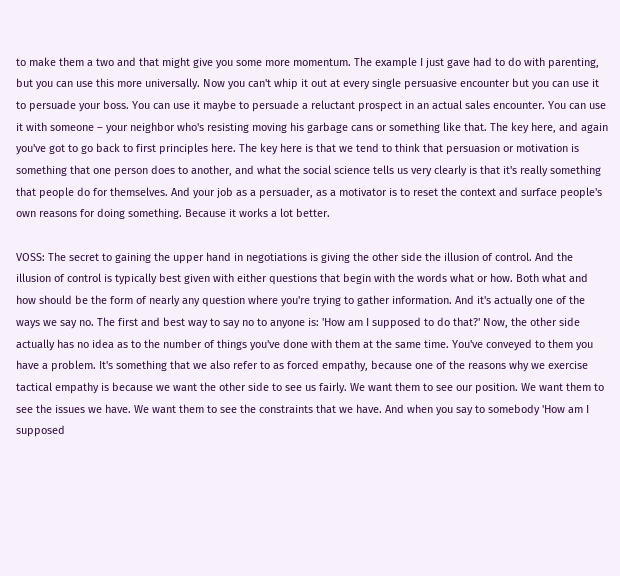to make them a two and that might give you some more momentum. The example I just gave had to do with parenting, but you can use this more universally. Now you can't whip it out at every single persuasive encounter but you can use it to persuade your boss. You can use it maybe to persuade a reluctant prospect in an actual sales encounter. You can use it with someone – your neighbor who's resisting moving his garbage cans or something like that. The key here, and again you've got to go back to first principles here. The key here is that we tend to think that persuasion or motivation is something that one person does to another, and what the social science tells us very clearly is that it's really something that people do for themselves. And your job as a persuader, as a motivator is to reset the context and surface people's own reasons for doing something. Because it works a lot better.

VOSS: The secret to gaining the upper hand in negotiations is giving the other side the illusion of control. And the illusion of control is typically best given with either questions that begin with the words what or how. Both what and how should be the form of nearly any question where you're trying to gather information. And it's actually one of the ways we say no. The first and best way to say no to anyone is: 'How am I supposed to do that?' Now, the other side actually has no idea as to the number of things you've done with them at the same time. You've conveyed to them you have a problem. It's something that we also refer to as forced empathy, because one of the reasons why we exercise tactical empathy is because we want the other side to see us fairly. We want them to see our position. We want them to see the issues we have. We want them to see the constraints that we have. And when you say to somebody 'How am I supposed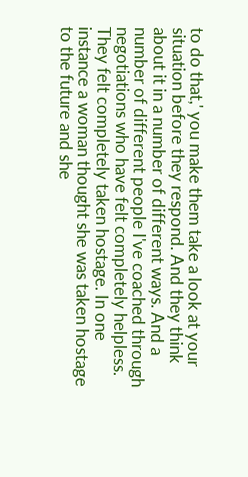to do that,' you make them take a look at your situation before they respond. And they think about it in a number of different ways. And a number of different people I've coached through negotiations who have felt completely helpless. They felt completely taken hostage. In one instance a woman thought she was taken hostage to the future and she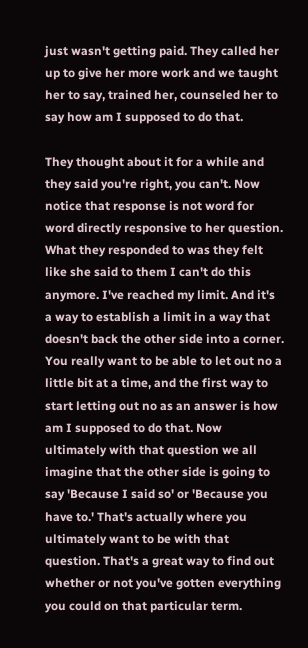just wasn't getting paid. They called her up to give her more work and we taught her to say, trained her, counseled her to say how am I supposed to do that.

They thought about it for a while and they said you're right, you can't. Now notice that response is not word for word directly responsive to her question. What they responded to was they felt like she said to them I can't do this anymore. I've reached my limit. And it's a way to establish a limit in a way that doesn't back the other side into a corner. You really want to be able to let out no a little bit at a time, and the first way to start letting out no as an answer is how am I supposed to do that. Now ultimately with that question we all imagine that the other side is going to say 'Because I said so' or 'Because you have to.' That's actually where you ultimately want to be with that question. That's a great way to find out whether or not you've gotten everything you could on that particular term.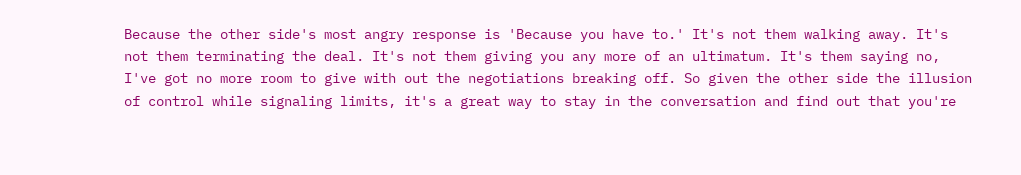Because the other side's most angry response is 'Because you have to.' It's not them walking away. It's not them terminating the deal. It's not them giving you any more of an ultimatum. It's them saying no, I've got no more room to give with out the negotiations breaking off. So given the other side the illusion of control while signaling limits, it's a great way to stay in the conversation and find out that you're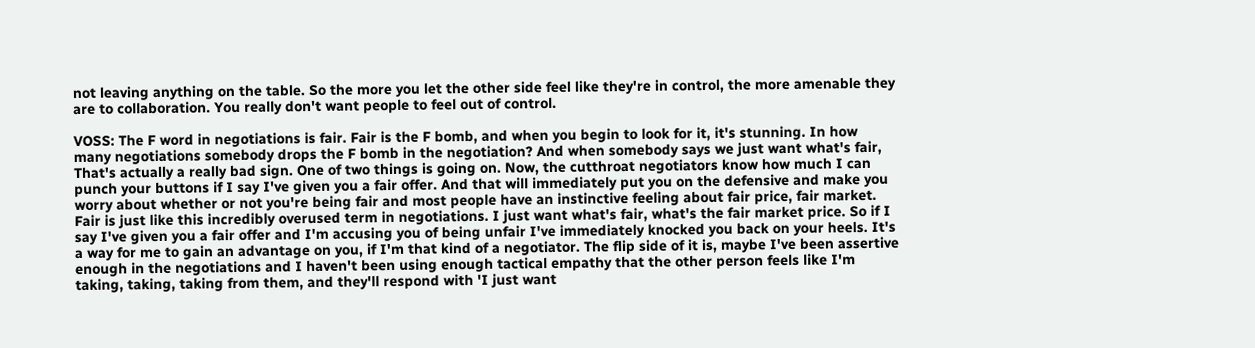not leaving anything on the table. So the more you let the other side feel like they're in control, the more amenable they are to collaboration. You really don't want people to feel out of control.

VOSS: The F word in negotiations is fair. Fair is the F bomb, and when you begin to look for it, it's stunning. In how many negotiations somebody drops the F bomb in the negotiation? And when somebody says we just want what's fair, That's actually a really bad sign. One of two things is going on. Now, the cutthroat negotiators know how much I can punch your buttons if I say I've given you a fair offer. And that will immediately put you on the defensive and make you worry about whether or not you're being fair and most people have an instinctive feeling about fair price, fair market. Fair is just like this incredibly overused term in negotiations. I just want what's fair, what's the fair market price. So if I say I've given you a fair offer and I'm accusing you of being unfair I've immediately knocked you back on your heels. It's a way for me to gain an advantage on you, if I'm that kind of a negotiator. The flip side of it is, maybe I've been assertive enough in the negotiations and I haven't been using enough tactical empathy that the other person feels like I'm taking, taking, taking from them, and they'll respond with 'I just want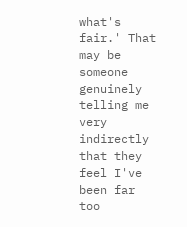what's fair.' That may be someone genuinely telling me very indirectly that they feel I've been far too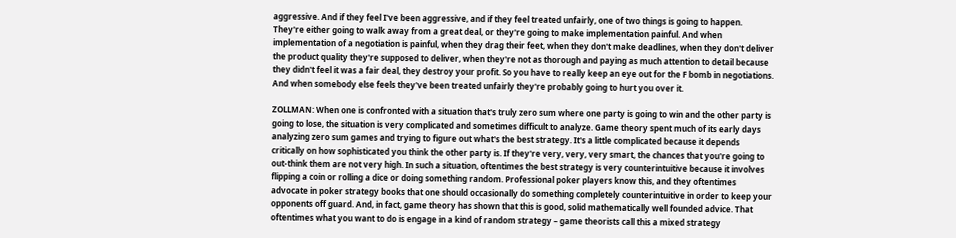aggressive. And if they feel I've been aggressive, and if they feel treated unfairly, one of two things is going to happen. They're either going to walk away from a great deal, or they're going to make implementation painful. And when implementation of a negotiation is painful, when they drag their feet, when they don't make deadlines, when they don't deliver the product quality they're supposed to deliver, when they're not as thorough and paying as much attention to detail because they didn't feel it was a fair deal, they destroy your profit. So you have to really keep an eye out for the F bomb in negotiations. And when somebody else feels they've been treated unfairly they're probably going to hurt you over it.

ZOLLMAN: When one is confronted with a situation that's truly zero sum where one party is going to win and the other party is going to lose, the situation is very complicated and sometimes difficult to analyze. Game theory spent much of its early days analyzing zero sum games and trying to figure out what's the best strategy. It's a little complicated because it depends critically on how sophisticated you think the other party is. If they're very, very, very smart, the chances that you're going to out-think them are not very high. In such a situation, oftentimes the best strategy is very counterintuitive because it involves flipping a coin or rolling a dice or doing something random. Professional poker players know this, and they oftentimes advocate in poker strategy books that one should occasionally do something completely counterintuitive in order to keep your opponents off guard. And, in fact, game theory has shown that this is good, solid mathematically well founded advice. That oftentimes what you want to do is engage in a kind of random strategy – game theorists call this a mixed strategy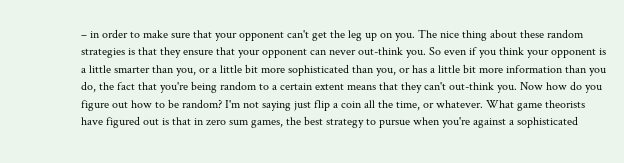– in order to make sure that your opponent can't get the leg up on you. The nice thing about these random strategies is that they ensure that your opponent can never out-think you. So even if you think your opponent is a little smarter than you, or a little bit more sophisticated than you, or has a little bit more information than you do, the fact that you're being random to a certain extent means that they can't out-think you. Now how do you figure out how to be random? I'm not saying just flip a coin all the time, or whatever. What game theorists have figured out is that in zero sum games, the best strategy to pursue when you're against a sophisticated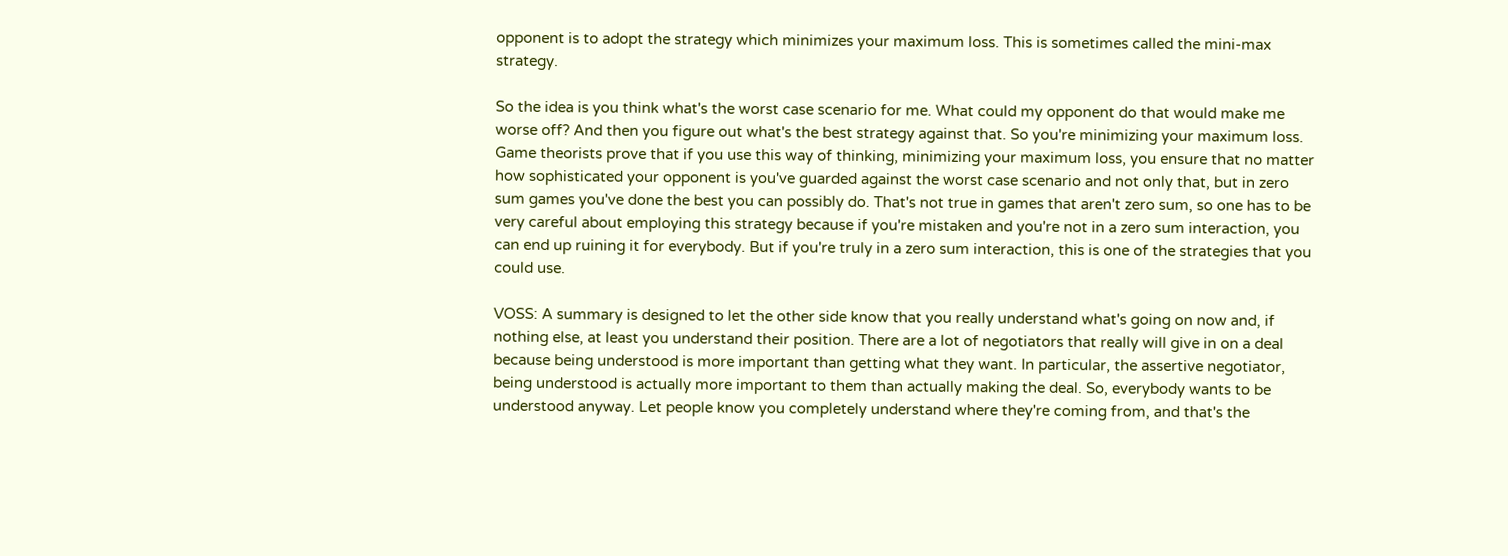opponent is to adopt the strategy which minimizes your maximum loss. This is sometimes called the mini-max strategy.

So the idea is you think what's the worst case scenario for me. What could my opponent do that would make me worse off? And then you figure out what's the best strategy against that. So you're minimizing your maximum loss. Game theorists prove that if you use this way of thinking, minimizing your maximum loss, you ensure that no matter how sophisticated your opponent is you've guarded against the worst case scenario and not only that, but in zero sum games you've done the best you can possibly do. That's not true in games that aren't zero sum, so one has to be very careful about employing this strategy because if you're mistaken and you're not in a zero sum interaction, you can end up ruining it for everybody. But if you're truly in a zero sum interaction, this is one of the strategies that you could use.

VOSS: A summary is designed to let the other side know that you really understand what's going on now and, if nothing else, at least you understand their position. There are a lot of negotiators that really will give in on a deal because being understood is more important than getting what they want. In particular, the assertive negotiator, being understood is actually more important to them than actually making the deal. So, everybody wants to be understood anyway. Let people know you completely understand where they're coming from, and that's the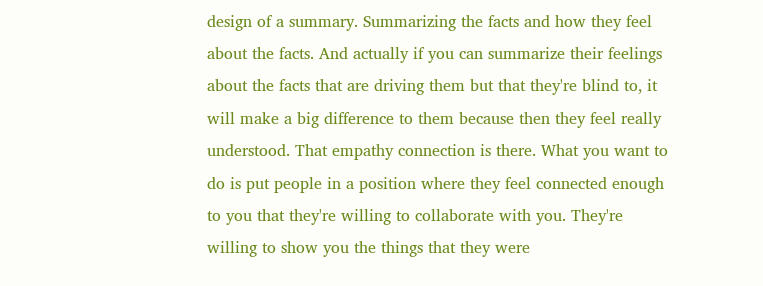design of a summary. Summarizing the facts and how they feel about the facts. And actually if you can summarize their feelings about the facts that are driving them but that they're blind to, it will make a big difference to them because then they feel really understood. That empathy connection is there. What you want to do is put people in a position where they feel connected enough to you that they're willing to collaborate with you. They're willing to show you the things that they were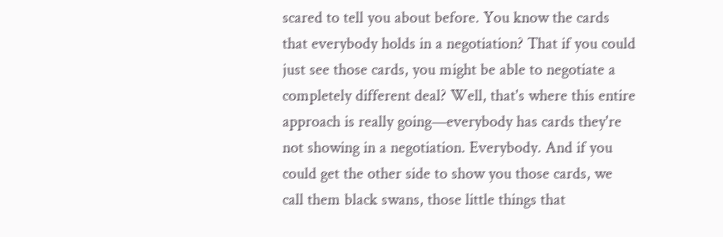scared to tell you about before. You know the cards that everybody holds in a negotiation? That if you could just see those cards, you might be able to negotiate a completely different deal? Well, that's where this entire approach is really going—everybody has cards they're not showing in a negotiation. Everybody. And if you could get the other side to show you those cards, we call them black swans, those little things that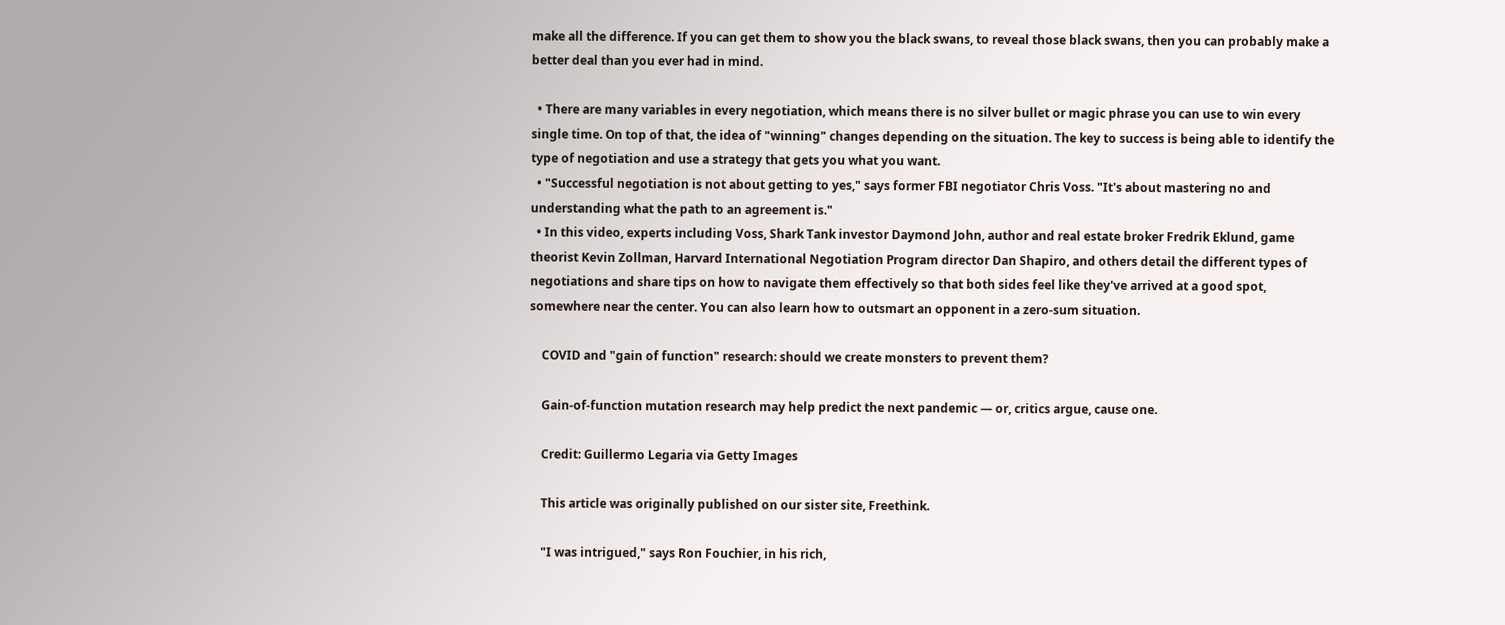make all the difference. If you can get them to show you the black swans, to reveal those black swans, then you can probably make a better deal than you ever had in mind.

  • There are many variables in every negotiation, which means there is no silver bullet or magic phrase you can use to win every single time. On top of that, the idea of "winning" changes depending on the situation. The key to success is being able to identify the type of negotiation and use a strategy that gets you what you want.
  • "Successful negotiation is not about getting to yes," says former FBI negotiator Chris Voss. "It's about mastering no and understanding what the path to an agreement is."
  • In this video, experts including Voss, Shark Tank investor Daymond John, author and real estate broker Fredrik Eklund, game theorist Kevin Zollman, Harvard International Negotiation Program director Dan Shapiro, and others detail the different types of negotiations and share tips on how to navigate them effectively so that both sides feel like they've arrived at a good spot, somewhere near the center. You can also learn how to outsmart an opponent in a zero-sum situation.

    COVID and "gain of function" research: should we create monsters to prevent them?

    Gain-of-function mutation research may help predict the next pandemic — or, critics argue, cause one.

    Credit: Guillermo Legaria via Getty Images

    This article was originally published on our sister site, Freethink.

    "I was intrigued," says Ron Fouchier, in his rich,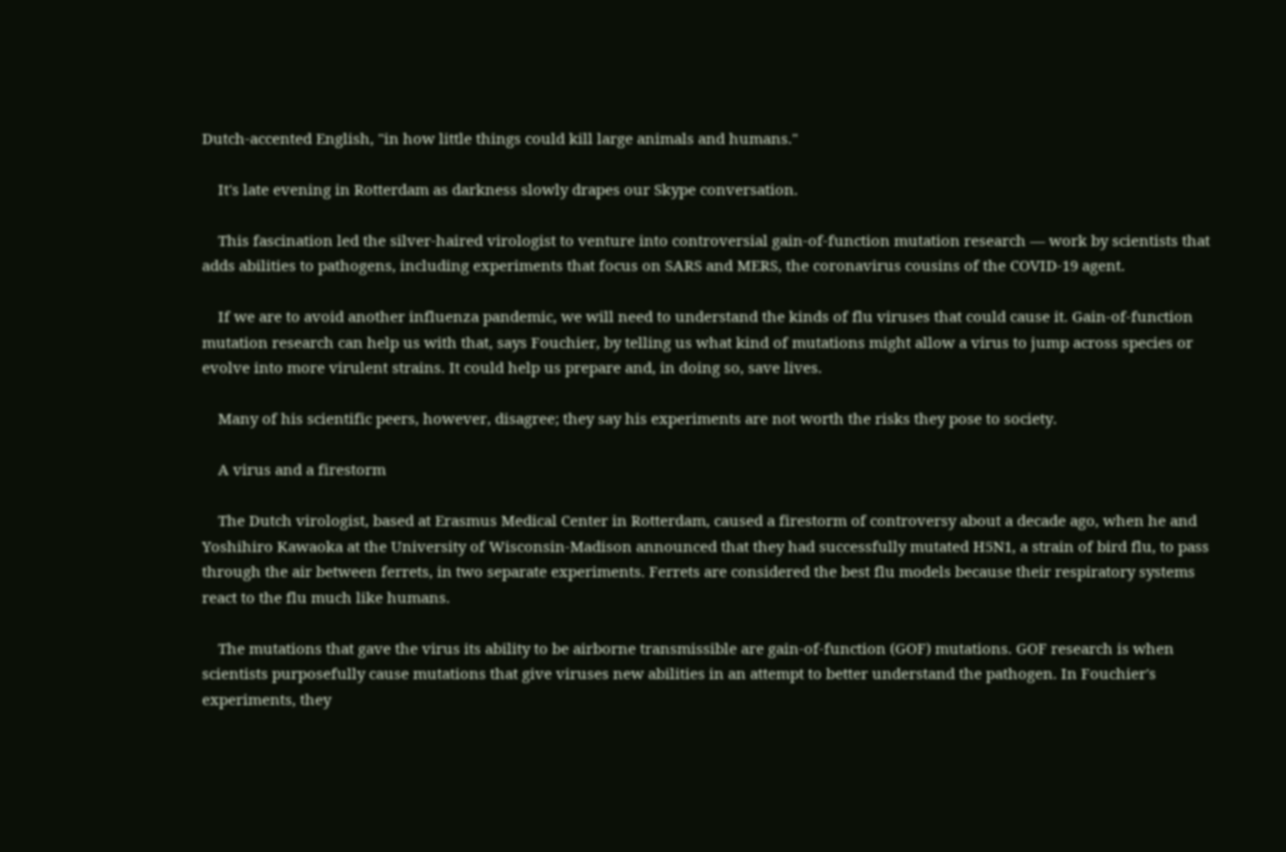Dutch-accented English, "in how little things could kill large animals and humans."

    It's late evening in Rotterdam as darkness slowly drapes our Skype conversation.

    This fascination led the silver-haired virologist to venture into controversial gain-of-function mutation research — work by scientists that adds abilities to pathogens, including experiments that focus on SARS and MERS, the coronavirus cousins of the COVID-19 agent.

    If we are to avoid another influenza pandemic, we will need to understand the kinds of flu viruses that could cause it. Gain-of-function mutation research can help us with that, says Fouchier, by telling us what kind of mutations might allow a virus to jump across species or evolve into more virulent strains. It could help us prepare and, in doing so, save lives.

    Many of his scientific peers, however, disagree; they say his experiments are not worth the risks they pose to society.

    A virus and a firestorm

    The Dutch virologist, based at Erasmus Medical Center in Rotterdam, caused a firestorm of controversy about a decade ago, when he and Yoshihiro Kawaoka at the University of Wisconsin-Madison announced that they had successfully mutated H5N1, a strain of bird flu, to pass through the air between ferrets, in two separate experiments. Ferrets are considered the best flu models because their respiratory systems react to the flu much like humans.

    The mutations that gave the virus its ability to be airborne transmissible are gain-of-function (GOF) mutations. GOF research is when scientists purposefully cause mutations that give viruses new abilities in an attempt to better understand the pathogen. In Fouchier's experiments, they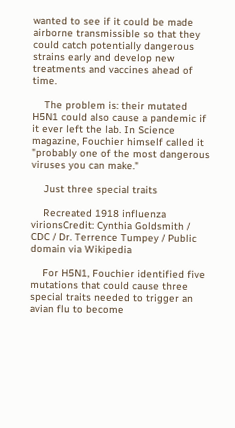wanted to see if it could be made airborne transmissible so that they could catch potentially dangerous strains early and develop new treatments and vaccines ahead of time.

    The problem is: their mutated H5N1 could also cause a pandemic if it ever left the lab. In Science magazine, Fouchier himself called it "probably one of the most dangerous viruses you can make."

    Just three special traits

    Recreated 1918 influenza virionsCredit: Cynthia Goldsmith / CDC / Dr. Terrence Tumpey / Public domain via Wikipedia

    For H5N1, Fouchier identified five mutations that could cause three special traits needed to trigger an avian flu to become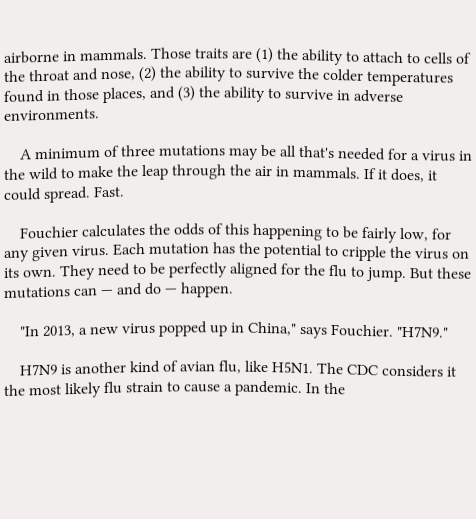airborne in mammals. Those traits are (1) the ability to attach to cells of the throat and nose, (2) the ability to survive the colder temperatures found in those places, and (3) the ability to survive in adverse environments.

    A minimum of three mutations may be all that's needed for a virus in the wild to make the leap through the air in mammals. If it does, it could spread. Fast.

    Fouchier calculates the odds of this happening to be fairly low, for any given virus. Each mutation has the potential to cripple the virus on its own. They need to be perfectly aligned for the flu to jump. But these mutations can — and do — happen.

    "In 2013, a new virus popped up in China," says Fouchier. "H7N9."

    H7N9 is another kind of avian flu, like H5N1. The CDC considers it the most likely flu strain to cause a pandemic. In the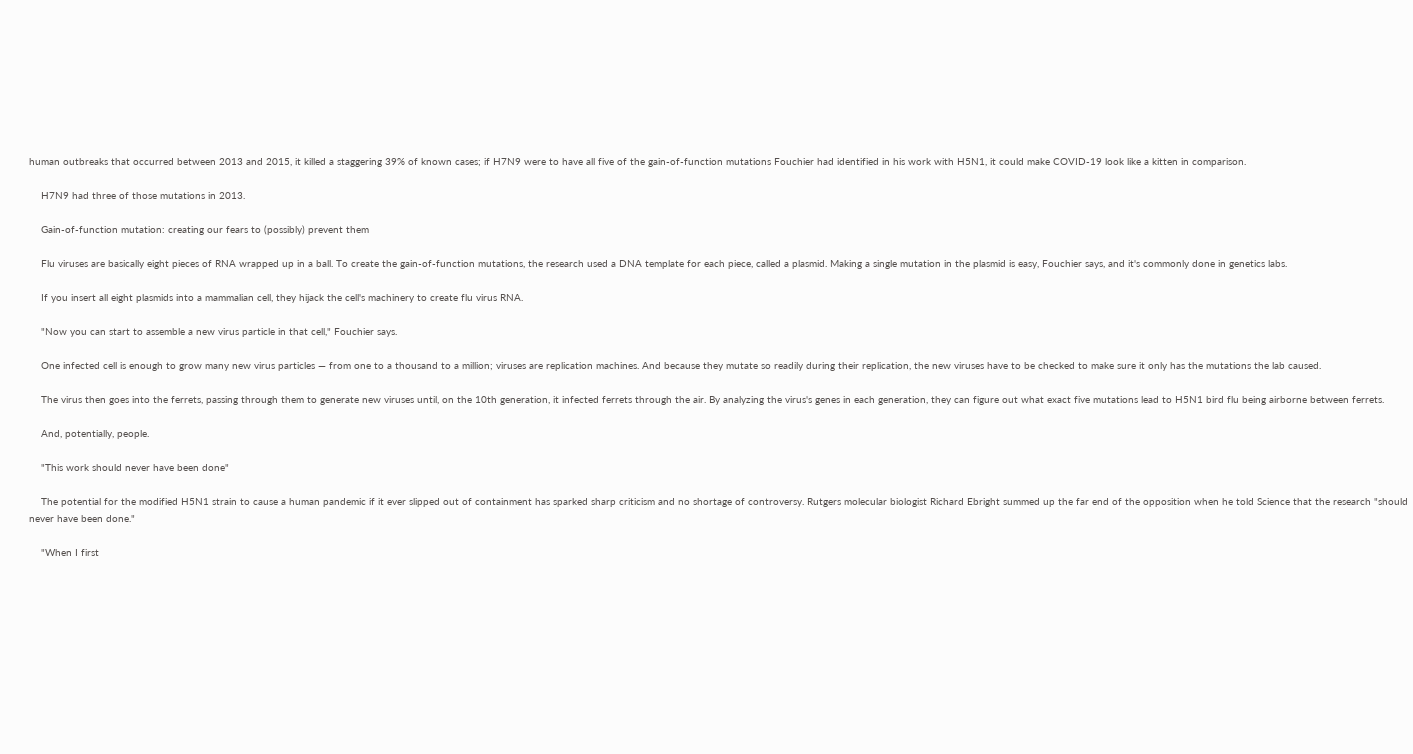human outbreaks that occurred between 2013 and 2015, it killed a staggering 39% of known cases; if H7N9 were to have all five of the gain-of-function mutations Fouchier had identified in his work with H5N1, it could make COVID-19 look like a kitten in comparison.

    H7N9 had three of those mutations in 2013.

    Gain-of-function mutation: creating our fears to (possibly) prevent them

    Flu viruses are basically eight pieces of RNA wrapped up in a ball. To create the gain-of-function mutations, the research used a DNA template for each piece, called a plasmid. Making a single mutation in the plasmid is easy, Fouchier says, and it's commonly done in genetics labs.

    If you insert all eight plasmids into a mammalian cell, they hijack the cell's machinery to create flu virus RNA.

    "Now you can start to assemble a new virus particle in that cell," Fouchier says.

    One infected cell is enough to grow many new virus particles — from one to a thousand to a million; viruses are replication machines. And because they mutate so readily during their replication, the new viruses have to be checked to make sure it only has the mutations the lab caused.

    The virus then goes into the ferrets, passing through them to generate new viruses until, on the 10th generation, it infected ferrets through the air. By analyzing the virus's genes in each generation, they can figure out what exact five mutations lead to H5N1 bird flu being airborne between ferrets.

    And, potentially, people.

    "This work should never have been done"

    The potential for the modified H5N1 strain to cause a human pandemic if it ever slipped out of containment has sparked sharp criticism and no shortage of controversy. Rutgers molecular biologist Richard Ebright summed up the far end of the opposition when he told Science that the research "should never have been done."

    "When I first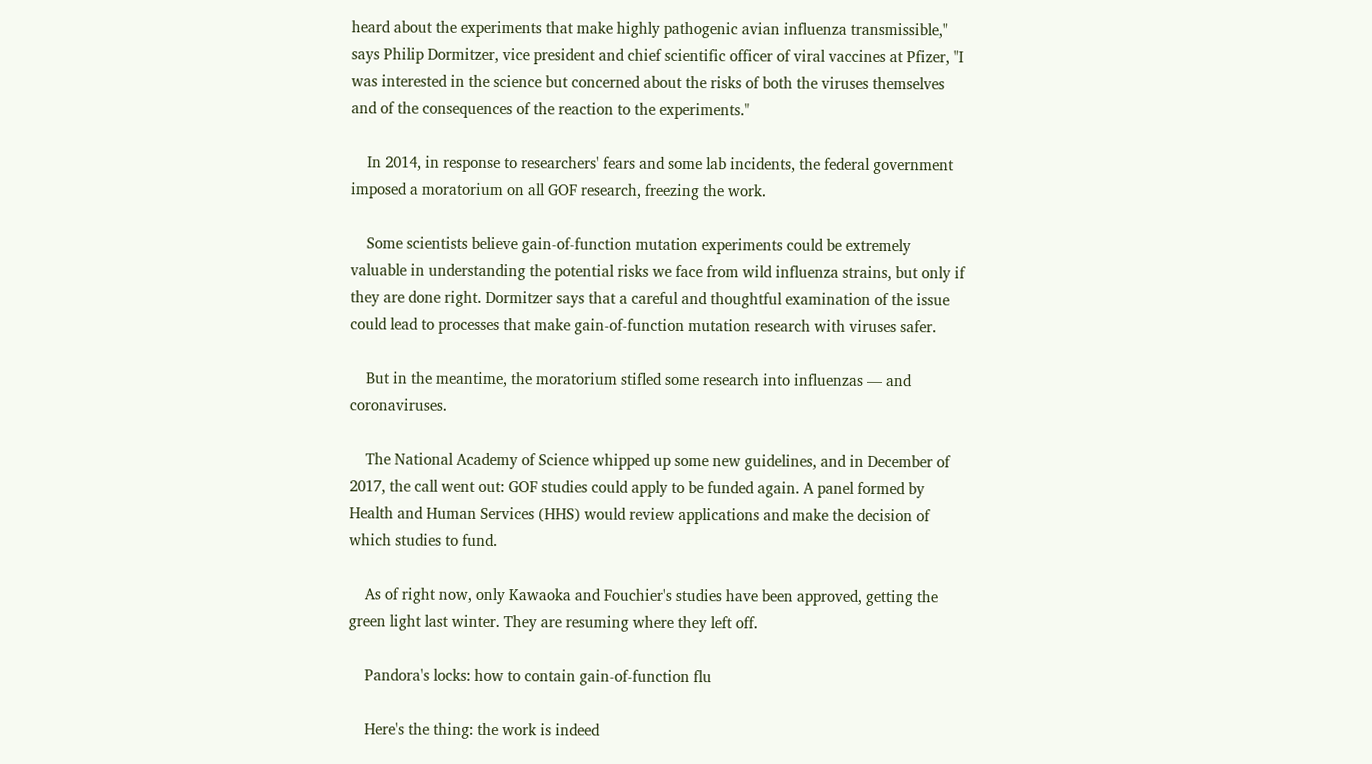heard about the experiments that make highly pathogenic avian influenza transmissible," says Philip Dormitzer, vice president and chief scientific officer of viral vaccines at Pfizer, "I was interested in the science but concerned about the risks of both the viruses themselves and of the consequences of the reaction to the experiments."

    In 2014, in response to researchers' fears and some lab incidents, the federal government imposed a moratorium on all GOF research, freezing the work.

    Some scientists believe gain-of-function mutation experiments could be extremely valuable in understanding the potential risks we face from wild influenza strains, but only if they are done right. Dormitzer says that a careful and thoughtful examination of the issue could lead to processes that make gain-of-function mutation research with viruses safer.

    But in the meantime, the moratorium stifled some research into influenzas — and coronaviruses.

    The National Academy of Science whipped up some new guidelines, and in December of 2017, the call went out: GOF studies could apply to be funded again. A panel formed by Health and Human Services (HHS) would review applications and make the decision of which studies to fund.

    As of right now, only Kawaoka and Fouchier's studies have been approved, getting the green light last winter. They are resuming where they left off.

    Pandora's locks: how to contain gain-of-function flu

    Here's the thing: the work is indeed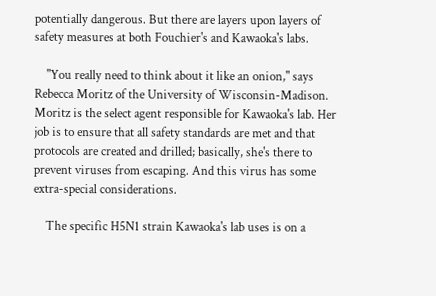potentially dangerous. But there are layers upon layers of safety measures at both Fouchier's and Kawaoka's labs.

    "You really need to think about it like an onion," says Rebecca Moritz of the University of Wisconsin-Madison. Moritz is the select agent responsible for Kawaoka's lab. Her job is to ensure that all safety standards are met and that protocols are created and drilled; basically, she's there to prevent viruses from escaping. And this virus has some extra-special considerations.

    The specific H5N1 strain Kawaoka's lab uses is on a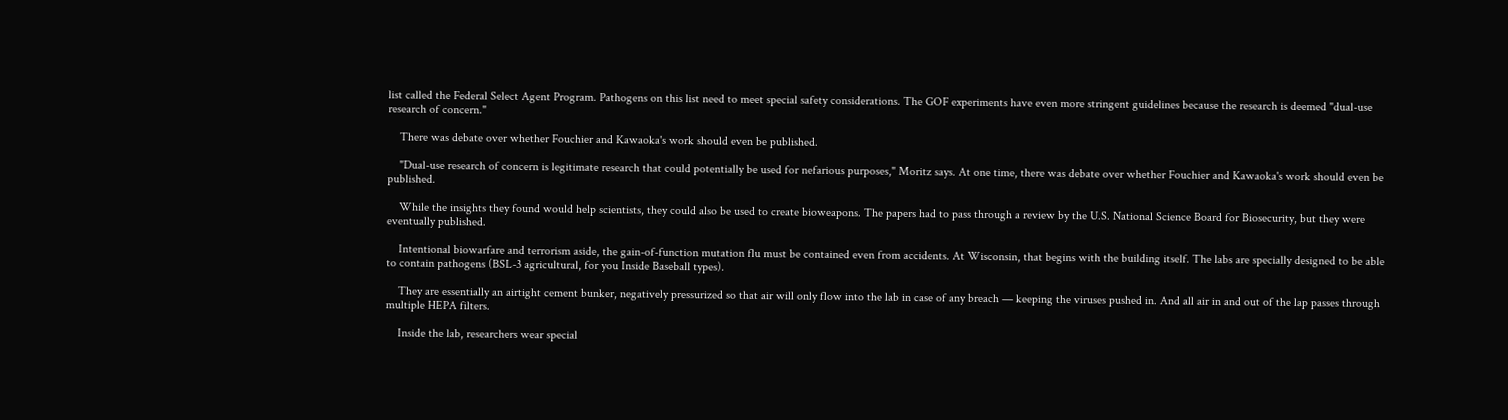list called the Federal Select Agent Program. Pathogens on this list need to meet special safety considerations. The GOF experiments have even more stringent guidelines because the research is deemed "dual-use research of concern."

    There was debate over whether Fouchier and Kawaoka's work should even be published.

    "Dual-use research of concern is legitimate research that could potentially be used for nefarious purposes," Moritz says. At one time, there was debate over whether Fouchier and Kawaoka's work should even be published.

    While the insights they found would help scientists, they could also be used to create bioweapons. The papers had to pass through a review by the U.S. National Science Board for Biosecurity, but they were eventually published.

    Intentional biowarfare and terrorism aside, the gain-of-function mutation flu must be contained even from accidents. At Wisconsin, that begins with the building itself. The labs are specially designed to be able to contain pathogens (BSL-3 agricultural, for you Inside Baseball types).

    They are essentially an airtight cement bunker, negatively pressurized so that air will only flow into the lab in case of any breach — keeping the viruses pushed in. And all air in and out of the lap passes through multiple HEPA filters.

    Inside the lab, researchers wear special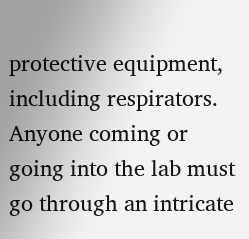protective equipment, including respirators. Anyone coming or going into the lab must go through an intricate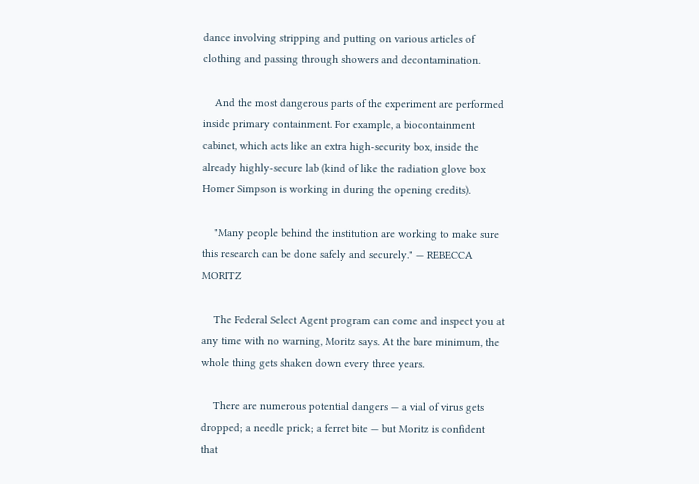dance involving stripping and putting on various articles of clothing and passing through showers and decontamination.

    And the most dangerous parts of the experiment are performed inside primary containment. For example, a biocontainment cabinet, which acts like an extra high-security box, inside the already highly-secure lab (kind of like the radiation glove box Homer Simpson is working in during the opening credits).

    "Many people behind the institution are working to make sure this research can be done safely and securely." — REBECCA MORITZ

    The Federal Select Agent program can come and inspect you at any time with no warning, Moritz says. At the bare minimum, the whole thing gets shaken down every three years.

    There are numerous potential dangers — a vial of virus gets dropped; a needle prick; a ferret bite — but Moritz is confident that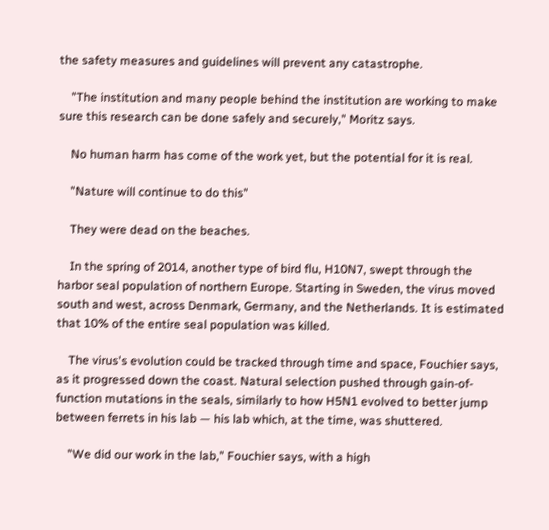the safety measures and guidelines will prevent any catastrophe.

    "The institution and many people behind the institution are working to make sure this research can be done safely and securely," Moritz says.

    No human harm has come of the work yet, but the potential for it is real.

    "Nature will continue to do this"

    They were dead on the beaches.

    In the spring of 2014, another type of bird flu, H10N7, swept through the harbor seal population of northern Europe. Starting in Sweden, the virus moved south and west, across Denmark, Germany, and the Netherlands. It is estimated that 10% of the entire seal population was killed.

    The virus's evolution could be tracked through time and space, Fouchier says, as it progressed down the coast. Natural selection pushed through gain-of-function mutations in the seals, similarly to how H5N1 evolved to better jump between ferrets in his lab — his lab which, at the time, was shuttered.

    "We did our work in the lab," Fouchier says, with a high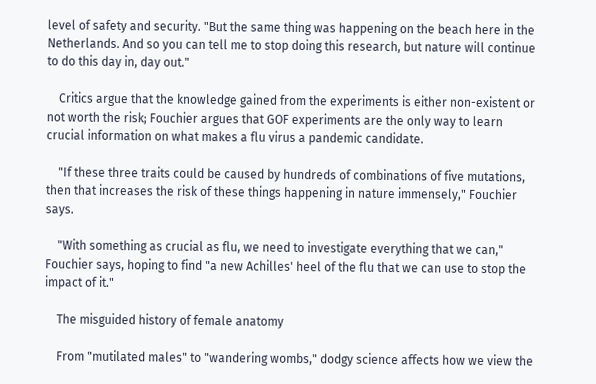level of safety and security. "But the same thing was happening on the beach here in the Netherlands. And so you can tell me to stop doing this research, but nature will continue to do this day in, day out."

    Critics argue that the knowledge gained from the experiments is either non-existent or not worth the risk; Fouchier argues that GOF experiments are the only way to learn crucial information on what makes a flu virus a pandemic candidate.

    "If these three traits could be caused by hundreds of combinations of five mutations, then that increases the risk of these things happening in nature immensely," Fouchier says.

    "With something as crucial as flu, we need to investigate everything that we can," Fouchier says, hoping to find "a new Achilles' heel of the flu that we can use to stop the impact of it."

    The misguided history of female anatomy

    From "mutilated males" to "wandering wombs," dodgy science affects how we view the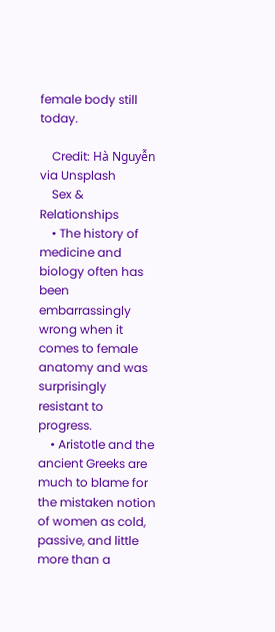female body still today.

    Credit: Hà Nguyễn via Unsplash
    Sex & Relationships
    • The history of medicine and biology often has been embarrassingly wrong when it comes to female anatomy and was surprisingly resistant to progress.
    • Aristotle and the ancient Greeks are much to blame for the mistaken notion of women as cold, passive, and little more than a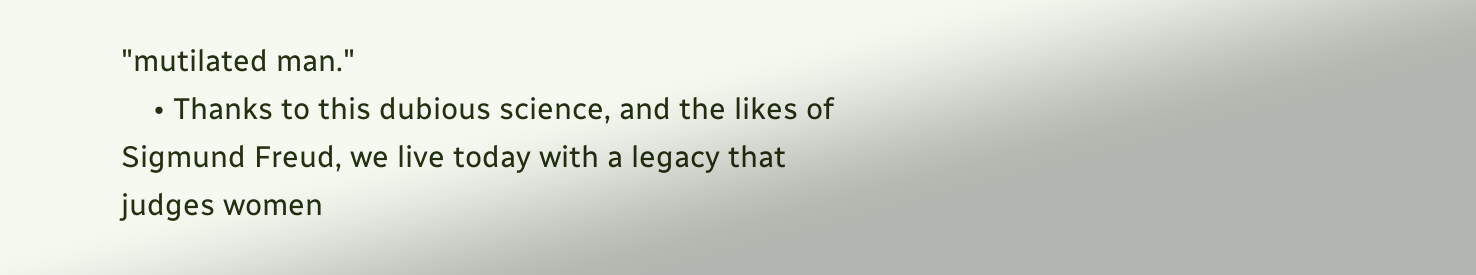"mutilated man."
    • Thanks to this dubious science, and the likes of Sigmund Freud, we live today with a legacy that judges women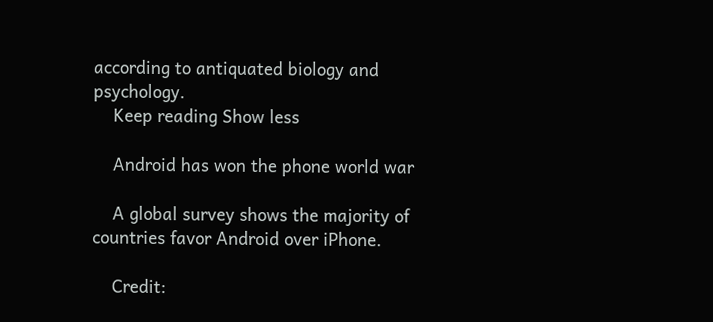according to antiquated biology and psychology.
    Keep reading Show less

    Android has won the phone world war

    A global survey shows the majority of countries favor Android over iPhone.

    Credit: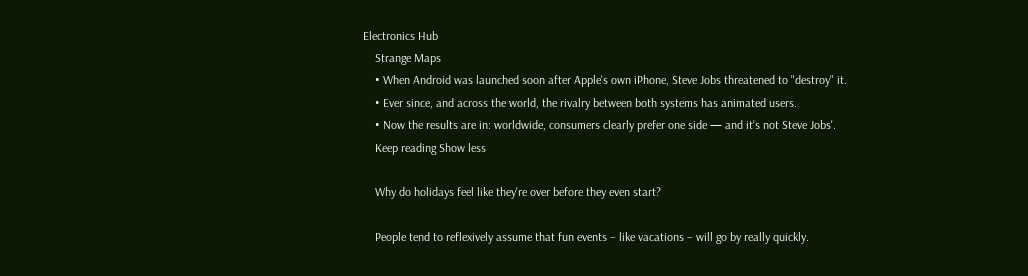Electronics Hub
    Strange Maps
    • When Android was launched soon after Apple's own iPhone, Steve Jobs threatened to "destroy" it.
    • Ever since, and across the world, the rivalry between both systems has animated users.
    • Now the results are in: worldwide, consumers clearly prefer one side — and it's not Steve Jobs'.
    Keep reading Show less

    Why do holidays feel like they're over before they even start?

    People tend to reflexively assume that fun events – like vacations – will go by really quickly.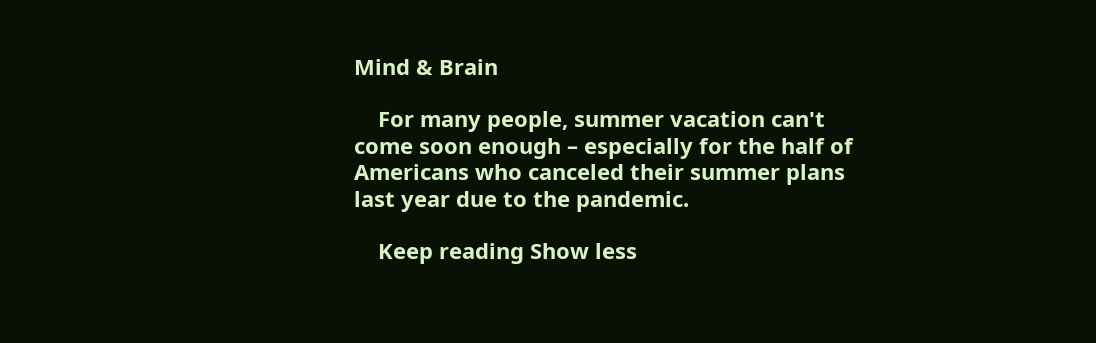Mind & Brain

    For many people, summer vacation can't come soon enough – especially for the half of Americans who canceled their summer plans last year due to the pandemic.

    Keep reading Show less